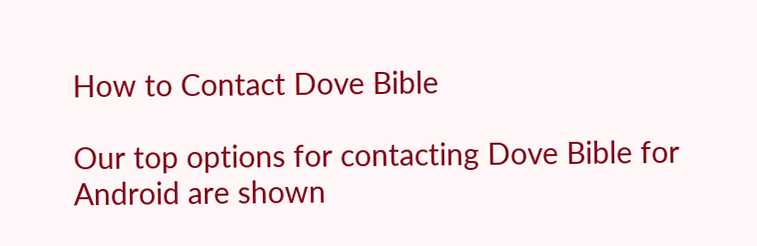How to Contact Dove Bible

Our top options for contacting Dove Bible for Android are shown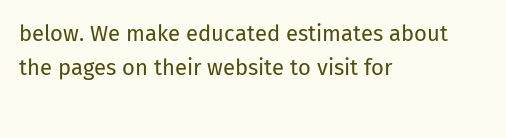below. We make educated estimates about the pages on their website to visit for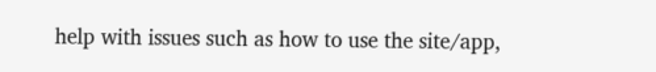help with issues such as how to use the site/app,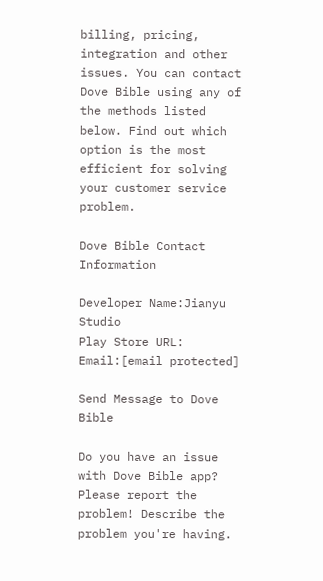billing, pricing, integration and other issues. You can contact Dove Bible using any of the methods listed below. Find out which option is the most efficient for solving your customer service problem.

Dove Bible Contact Information

Developer Name:Jianyu Studio
Play Store URL:
Email:[email protected]

Send Message to Dove Bible

Do you have an issue with Dove Bible app? Please report the problem! Describe the problem you're having.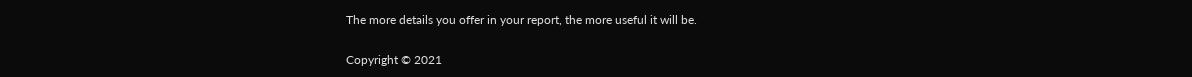The more details you offer in your report, the more useful it will be.

Copyright © 2021